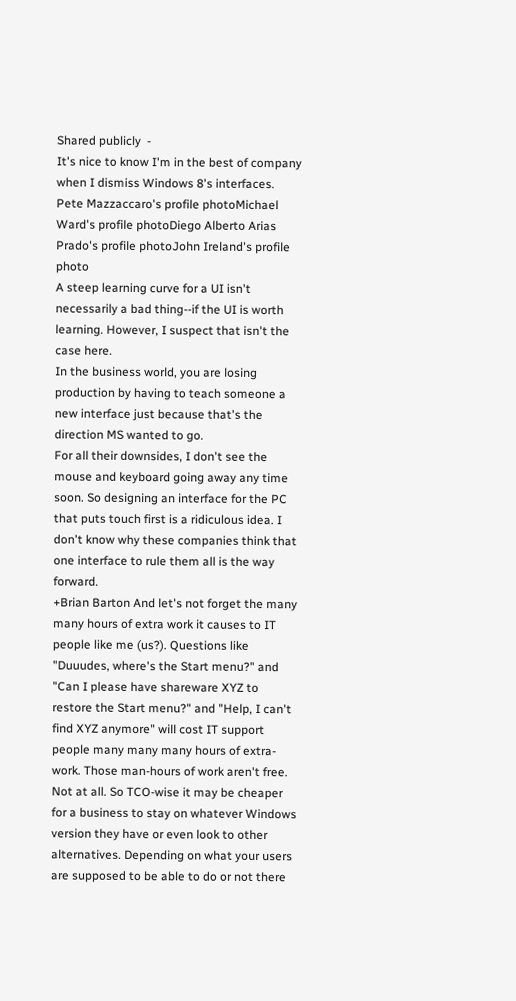Shared publicly  -
It's nice to know I'm in the best of company when I dismiss Windows 8's interfaces.
Pete Mazzaccaro's profile photoMichael Ward's profile photoDiego Alberto Arias Prado's profile photoJohn Ireland's profile photo
A steep learning curve for a UI isn't necessarily a bad thing--if the UI is worth learning. However, I suspect that isn't the case here.
In the business world, you are losing production by having to teach someone a new interface just because that's the direction MS wanted to go.
For all their downsides, I don't see the mouse and keyboard going away any time soon. So designing an interface for the PC that puts touch first is a ridiculous idea. I don't know why these companies think that one interface to rule them all is the way forward.
+Brian Barton And let's not forget the many many hours of extra work it causes to IT people like me (us?). Questions like "Duuudes, where's the Start menu?" and "Can I please have shareware XYZ to restore the Start menu?" and "Help, I can't find XYZ anymore" will cost IT support people many many many hours of extra-work. Those man-hours of work aren't free. Not at all. So TCO-wise it may be cheaper for a business to stay on whatever Windows version they have or even look to other alternatives. Depending on what your users are supposed to be able to do or not there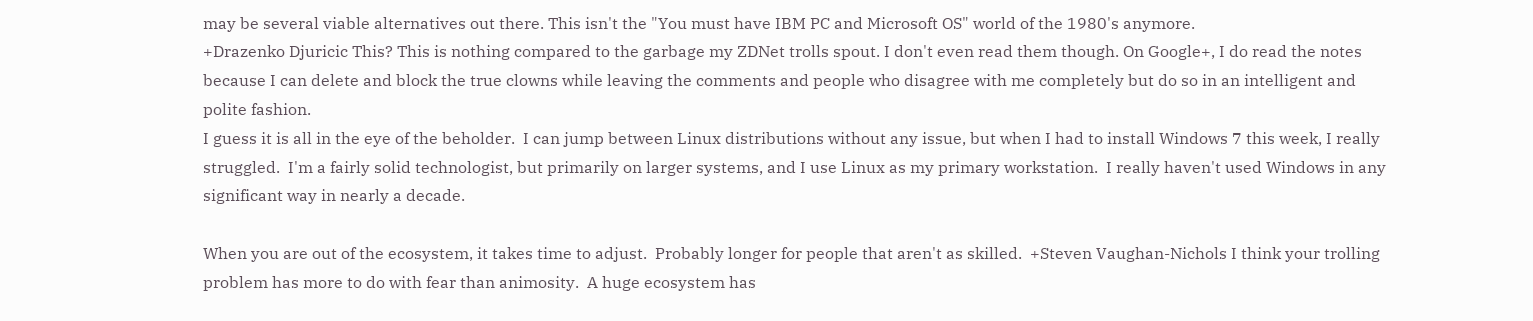may be several viable alternatives out there. This isn't the "You must have IBM PC and Microsoft OS" world of the 1980's anymore.
+Drazenko Djuricic This? This is nothing compared to the garbage my ZDNet trolls spout. I don't even read them though. On Google+, I do read the notes because I can delete and block the true clowns while leaving the comments and people who disagree with me completely but do so in an intelligent and polite fashion.
I guess it is all in the eye of the beholder.  I can jump between Linux distributions without any issue, but when I had to install Windows 7 this week, I really struggled.  I'm a fairly solid technologist, but primarily on larger systems, and I use Linux as my primary workstation.  I really haven't used Windows in any significant way in nearly a decade.

When you are out of the ecosystem, it takes time to adjust.  Probably longer for people that aren't as skilled.  +Steven Vaughan-Nichols I think your trolling problem has more to do with fear than animosity.  A huge ecosystem has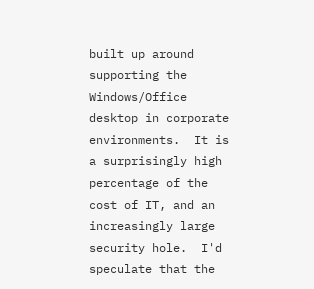built up around supporting the Windows/Office desktop in corporate environments.  It is a surprisingly high percentage of the cost of IT, and an increasingly large security hole.  I'd speculate that the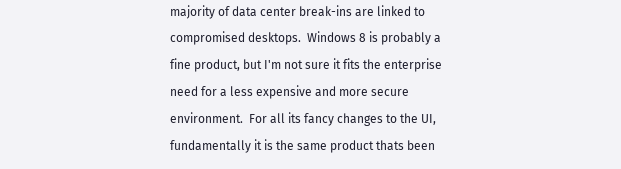majority of data center break-ins are linked to compromised desktops.  Windows 8 is probably a fine product, but I'm not sure it fits the enterprise need for a less expensive and more secure environment.  For all its fancy changes to the UI, fundamentally it is the same product thats been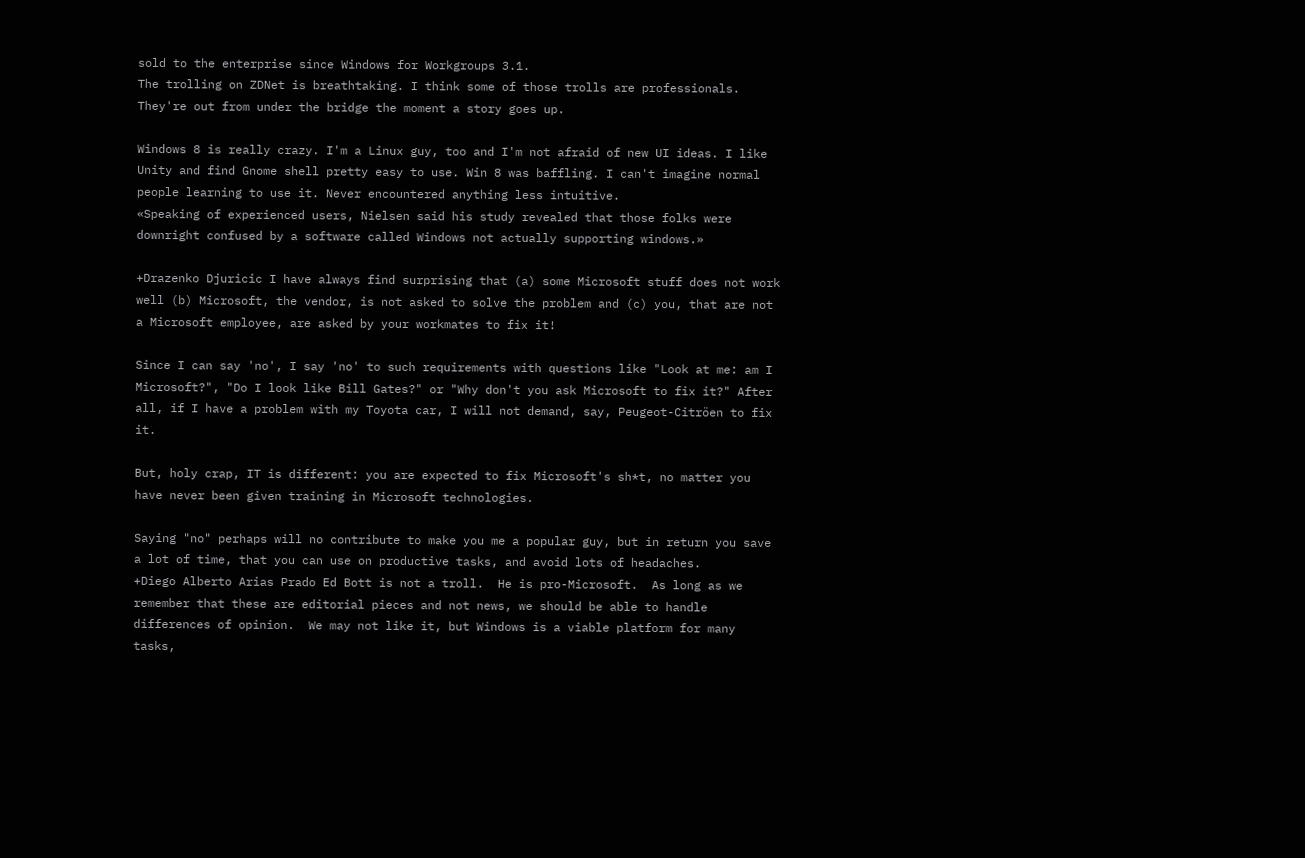sold to the enterprise since Windows for Workgroups 3.1.
The trolling on ZDNet is breathtaking. I think some of those trolls are professionals. They're out from under the bridge the moment a story goes up.

Windows 8 is really crazy. I'm a Linux guy, too and I'm not afraid of new UI ideas. I like Unity and find Gnome shell pretty easy to use. Win 8 was baffling. I can't imagine normal people learning to use it. Never encountered anything less intuitive.
«Speaking of experienced users, Nielsen said his study revealed that those folks were downright confused by a software called Windows not actually supporting windows.»

+Drazenko Djuricic I have always find surprising that (a) some Microsoft stuff does not work well (b) Microsoft, the vendor, is not asked to solve the problem and (c) you, that are not a Microsoft employee, are asked by your workmates to fix it!

Since I can say 'no', I say 'no' to such requirements with questions like "Look at me: am I Microsoft?", "Do I look like Bill Gates?" or "Why don't you ask Microsoft to fix it?" After all, if I have a problem with my Toyota car, I will not demand, say, Peugeot-Citröen to fix it.

But, holy crap, IT is different: you are expected to fix Microsoft's sh*t, no matter you have never been given training in Microsoft technologies.

Saying "no" perhaps will no contribute to make you me a popular guy, but in return you save a lot of time, that you can use on productive tasks, and avoid lots of headaches.
+Diego Alberto Arias Prado Ed Bott is not a troll.  He is pro-Microsoft.  As long as we remember that these are editorial pieces and not news, we should be able to handle differences of opinion.  We may not like it, but Windows is a viable platform for many tasks,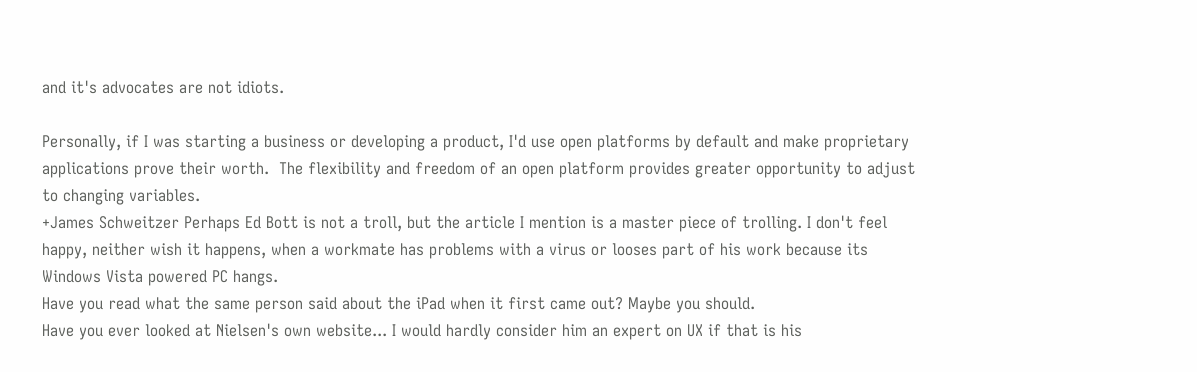and it's advocates are not idiots.

Personally, if I was starting a business or developing a product, I'd use open platforms by default and make proprietary applications prove their worth.  The flexibility and freedom of an open platform provides greater opportunity to adjust to changing variables.
+James Schweitzer Perhaps Ed Bott is not a troll, but the article I mention is a master piece of trolling. I don't feel happy, neither wish it happens, when a workmate has problems with a virus or looses part of his work because its Windows Vista powered PC hangs.
Have you read what the same person said about the iPad when it first came out? Maybe you should.
Have you ever looked at Nielsen's own website... I would hardly consider him an expert on UX if that is his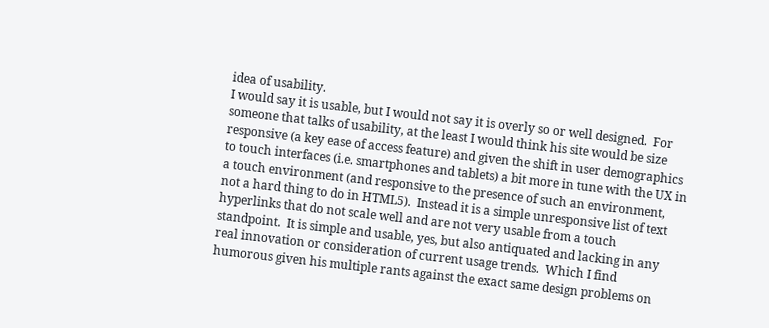idea of usability.
I would say it is usable, but I would not say it is overly so or well designed.  For someone that talks of usability, at the least I would think his site would be size responsive (a key ease of access feature) and given the shift in user demographics to touch interfaces (i.e. smartphones and tablets) a bit more in tune with the UX in a touch environment (and responsive to the presence of such an environment, not a hard thing to do in HTML5).  Instead it is a simple unresponsive list of text hyperlinks that do not scale well and are not very usable from a touch standpoint.  It is simple and usable, yes, but also antiquated and lacking in any real innovation or consideration of current usage trends.  Which I find humorous given his multiple rants against the exact same design problems on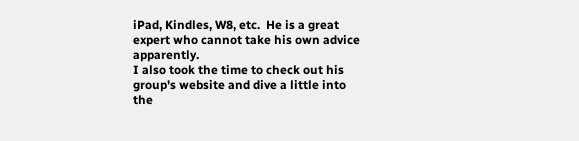iPad, Kindles, W8, etc.  He is a great expert who cannot take his own advice apparently.
I also took the time to check out his group's website and dive a little into the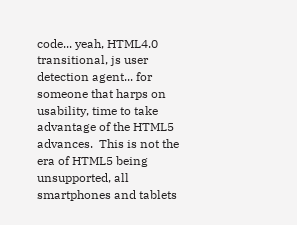code... yeah, HTML4.0 transitional, js user detection agent... for someone that harps on usability, time to take advantage of the HTML5 advances.  This is not the era of HTML5 being unsupported, all smartphones and tablets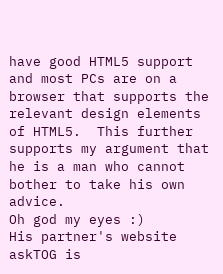have good HTML5 support and most PCs are on a browser that supports the relevant design elements of HTML5.  This further supports my argument that he is a man who cannot bother to take his own advice.
Oh god my eyes :)
His partner's website askTOG is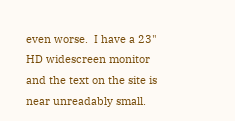even worse.  I have a 23" HD widescreen monitor and the text on the site is near unreadably small.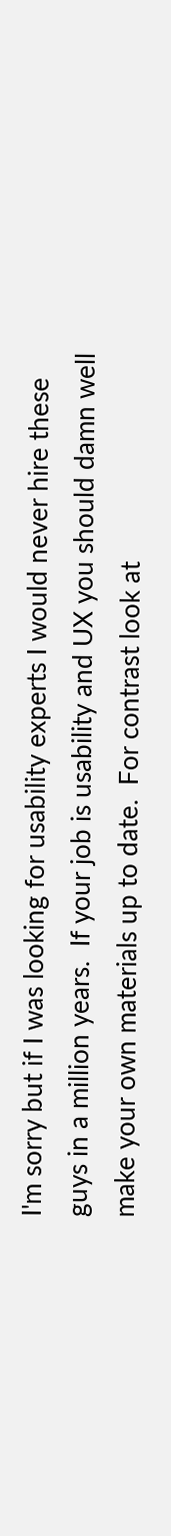I'm sorry but if I was looking for usability experts I would never hire these guys in a million years.  If your job is usability and UX you should damn well make your own materials up to date.  For contrast look at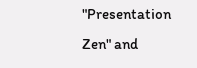"Presentation Zen" and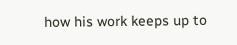how his work keeps up to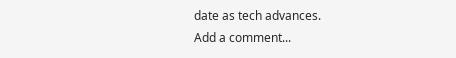date as tech advances.
Add a comment...